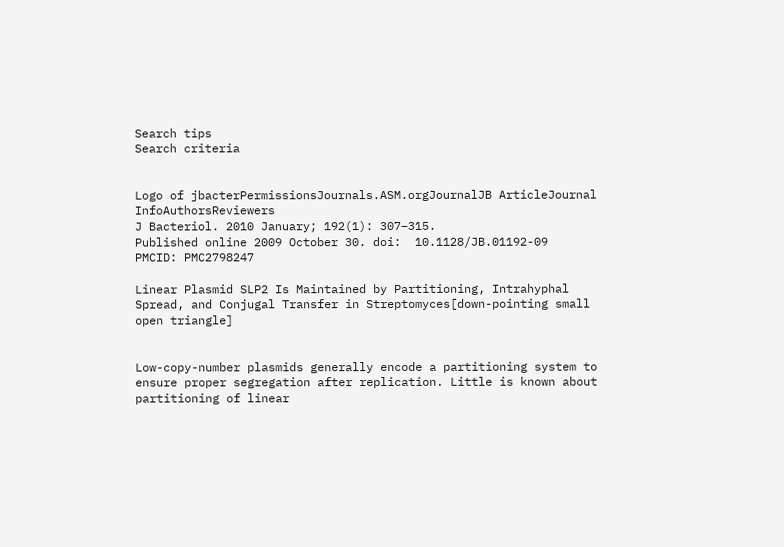Search tips
Search criteria


Logo of jbacterPermissionsJournals.ASM.orgJournalJB ArticleJournal InfoAuthorsReviewers
J Bacteriol. 2010 January; 192(1): 307–315.
Published online 2009 October 30. doi:  10.1128/JB.01192-09
PMCID: PMC2798247

Linear Plasmid SLP2 Is Maintained by Partitioning, Intrahyphal Spread, and Conjugal Transfer in Streptomyces[down-pointing small open triangle]


Low-copy-number plasmids generally encode a partitioning system to ensure proper segregation after replication. Little is known about partitioning of linear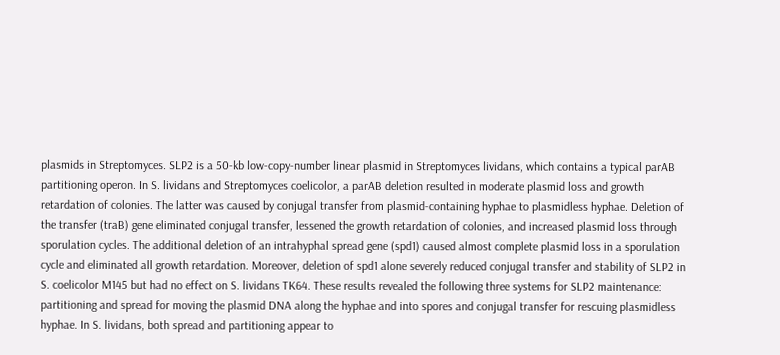plasmids in Streptomyces. SLP2 is a 50-kb low-copy-number linear plasmid in Streptomyces lividans, which contains a typical parAB partitioning operon. In S. lividans and Streptomyces coelicolor, a parAB deletion resulted in moderate plasmid loss and growth retardation of colonies. The latter was caused by conjugal transfer from plasmid-containing hyphae to plasmidless hyphae. Deletion of the transfer (traB) gene eliminated conjugal transfer, lessened the growth retardation of colonies, and increased plasmid loss through sporulation cycles. The additional deletion of an intrahyphal spread gene (spd1) caused almost complete plasmid loss in a sporulation cycle and eliminated all growth retardation. Moreover, deletion of spd1 alone severely reduced conjugal transfer and stability of SLP2 in S. coelicolor M145 but had no effect on S. lividans TK64. These results revealed the following three systems for SLP2 maintenance: partitioning and spread for moving the plasmid DNA along the hyphae and into spores and conjugal transfer for rescuing plasmidless hyphae. In S. lividans, both spread and partitioning appear to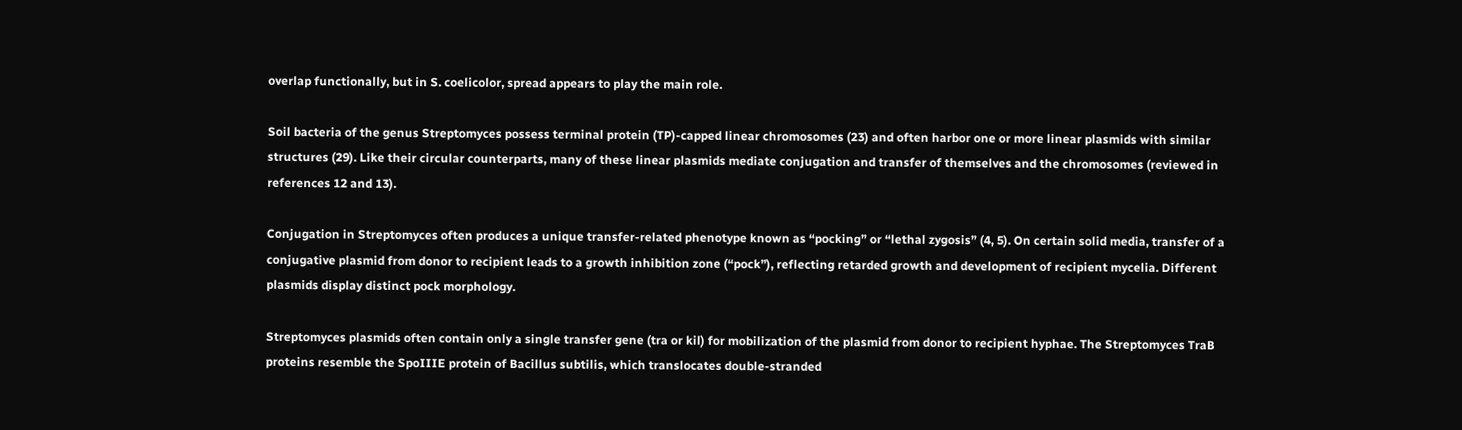overlap functionally, but in S. coelicolor, spread appears to play the main role.

Soil bacteria of the genus Streptomyces possess terminal protein (TP)-capped linear chromosomes (23) and often harbor one or more linear plasmids with similar structures (29). Like their circular counterparts, many of these linear plasmids mediate conjugation and transfer of themselves and the chromosomes (reviewed in references 12 and 13).

Conjugation in Streptomyces often produces a unique transfer-related phenotype known as “pocking” or “lethal zygosis” (4, 5). On certain solid media, transfer of a conjugative plasmid from donor to recipient leads to a growth inhibition zone (“pock”), reflecting retarded growth and development of recipient mycelia. Different plasmids display distinct pock morphology.

Streptomyces plasmids often contain only a single transfer gene (tra or kil) for mobilization of the plasmid from donor to recipient hyphae. The Streptomyces TraB proteins resemble the SpoIIIE protein of Bacillus subtilis, which translocates double-stranded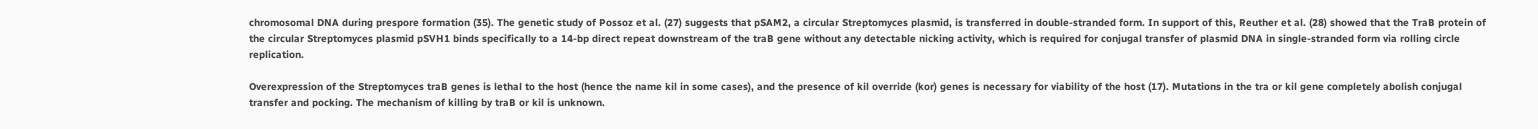chromosomal DNA during prespore formation (35). The genetic study of Possoz et al. (27) suggests that pSAM2, a circular Streptomyces plasmid, is transferred in double-stranded form. In support of this, Reuther et al. (28) showed that the TraB protein of the circular Streptomyces plasmid pSVH1 binds specifically to a 14-bp direct repeat downstream of the traB gene without any detectable nicking activity, which is required for conjugal transfer of plasmid DNA in single-stranded form via rolling circle replication.

Overexpression of the Streptomyces traB genes is lethal to the host (hence the name kil in some cases), and the presence of kil override (kor) genes is necessary for viability of the host (17). Mutations in the tra or kil gene completely abolish conjugal transfer and pocking. The mechanism of killing by traB or kil is unknown.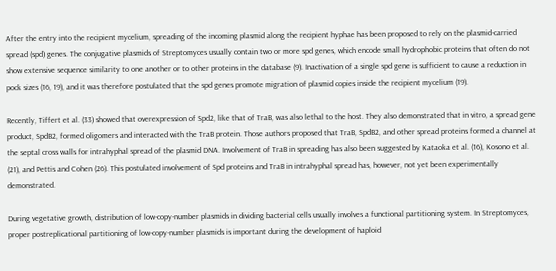After the entry into the recipient mycelium, spreading of the incoming plasmid along the recipient hyphae has been proposed to rely on the plasmid-carried spread (spd) genes. The conjugative plasmids of Streptomyces usually contain two or more spd genes, which encode small hydrophobic proteins that often do not show extensive sequence similarity to one another or to other proteins in the database (9). Inactivation of a single spd gene is sufficient to cause a reduction in pock sizes (16, 19), and it was therefore postulated that the spd genes promote migration of plasmid copies inside the recipient mycelium (19).

Recently, Tiffert et al. (33) showed that overexpression of Spd2, like that of TraB, was also lethal to the host. They also demonstrated that in vitro, a spread gene product, SpdB2, formed oligomers and interacted with the TraB protein. Those authors proposed that TraB, SpdB2, and other spread proteins formed a channel at the septal cross walls for intrahyphal spread of the plasmid DNA. Involvement of TraB in spreading has also been suggested by Kataoka et al. (16), Kosono et al. (21), and Pettis and Cohen (26). This postulated involvement of Spd proteins and TraB in intrahyphal spread has, however, not yet been experimentally demonstrated.

During vegetative growth, distribution of low-copy-number plasmids in dividing bacterial cells usually involves a functional partitioning system. In Streptomyces, proper postreplicational partitioning of low-copy-number plasmids is important during the development of haploid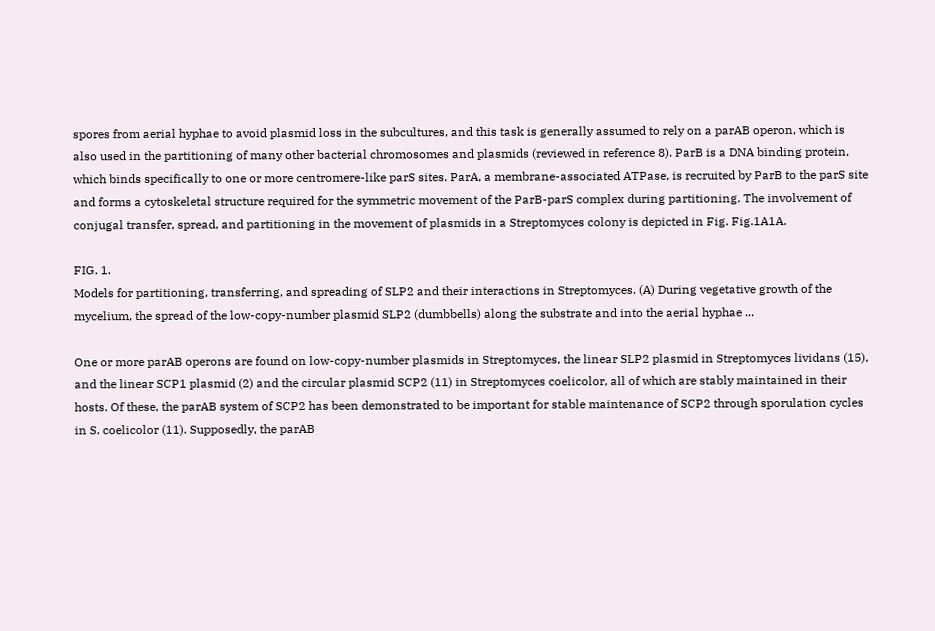spores from aerial hyphae to avoid plasmid loss in the subcultures, and this task is generally assumed to rely on a parAB operon, which is also used in the partitioning of many other bacterial chromosomes and plasmids (reviewed in reference 8). ParB is a DNA binding protein, which binds specifically to one or more centromere-like parS sites. ParA, a membrane-associated ATPase, is recruited by ParB to the parS site and forms a cytoskeletal structure required for the symmetric movement of the ParB-parS complex during partitioning. The involvement of conjugal transfer, spread, and partitioning in the movement of plasmids in a Streptomyces colony is depicted in Fig. Fig.1A1A.

FIG. 1.
Models for partitioning, transferring, and spreading of SLP2 and their interactions in Streptomyces. (A) During vegetative growth of the mycelium, the spread of the low-copy-number plasmid SLP2 (dumbbells) along the substrate and into the aerial hyphae ...

One or more parAB operons are found on low-copy-number plasmids in Streptomyces, the linear SLP2 plasmid in Streptomyces lividans (15), and the linear SCP1 plasmid (2) and the circular plasmid SCP2 (11) in Streptomyces coelicolor, all of which are stably maintained in their hosts. Of these, the parAB system of SCP2 has been demonstrated to be important for stable maintenance of SCP2 through sporulation cycles in S. coelicolor (11). Supposedly, the parAB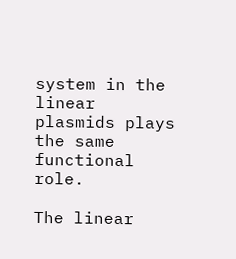system in the linear plasmids plays the same functional role.

The linear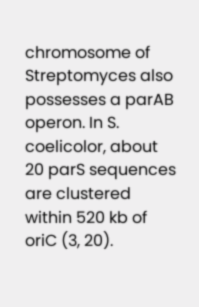chromosome of Streptomyces also possesses a parAB operon. In S. coelicolor, about 20 parS sequences are clustered within 520 kb of oriC (3, 20).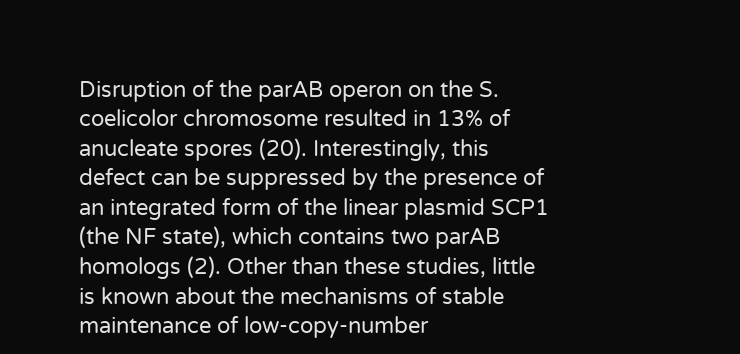Disruption of the parAB operon on the S. coelicolor chromosome resulted in 13% of anucleate spores (20). Interestingly, this defect can be suppressed by the presence of an integrated form of the linear plasmid SCP1 (the NF state), which contains two parAB homologs (2). Other than these studies, little is known about the mechanisms of stable maintenance of low-copy-number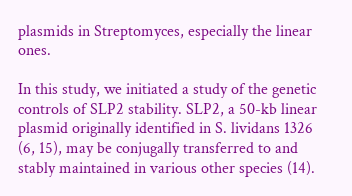plasmids in Streptomyces, especially the linear ones.

In this study, we initiated a study of the genetic controls of SLP2 stability. SLP2, a 50-kb linear plasmid originally identified in S. lividans 1326 (6, 15), may be conjugally transferred to and stably maintained in various other species (14).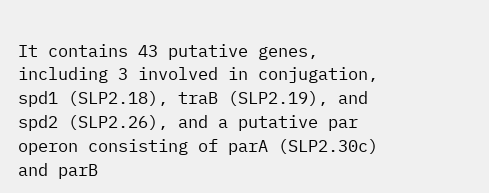It contains 43 putative genes, including 3 involved in conjugation, spd1 (SLP2.18), traB (SLP2.19), and spd2 (SLP2.26), and a putative par operon consisting of parA (SLP2.30c) and parB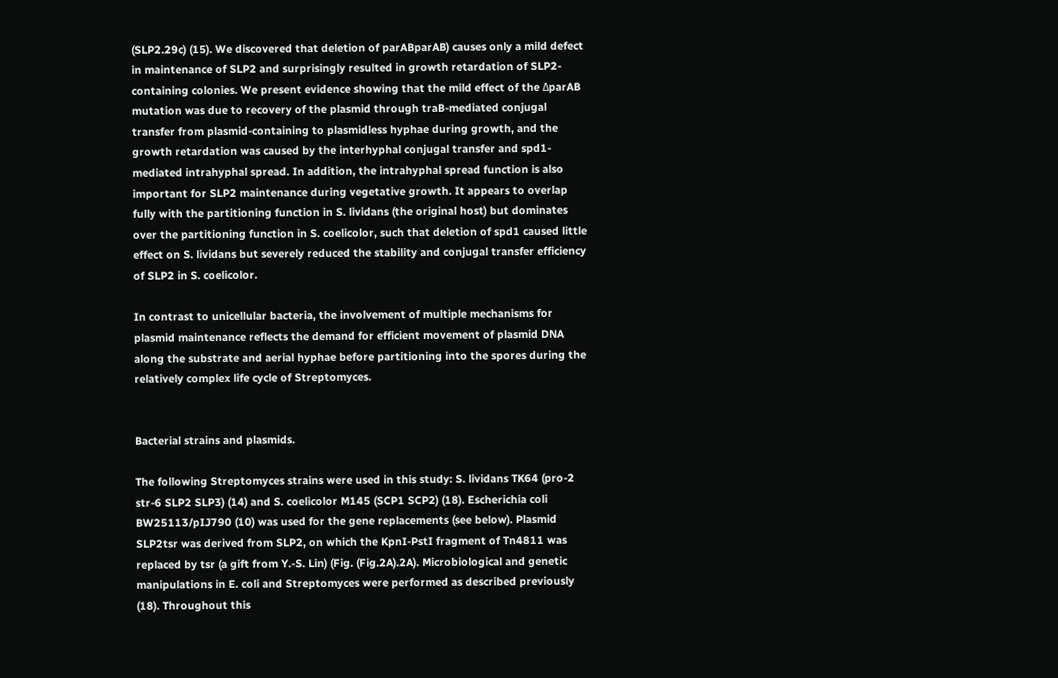(SLP2.29c) (15). We discovered that deletion of parABparAB) causes only a mild defect in maintenance of SLP2 and surprisingly resulted in growth retardation of SLP2-containing colonies. We present evidence showing that the mild effect of the ΔparAB mutation was due to recovery of the plasmid through traB-mediated conjugal transfer from plasmid-containing to plasmidless hyphae during growth, and the growth retardation was caused by the interhyphal conjugal transfer and spd1-mediated intrahyphal spread. In addition, the intrahyphal spread function is also important for SLP2 maintenance during vegetative growth. It appears to overlap fully with the partitioning function in S. lividans (the original host) but dominates over the partitioning function in S. coelicolor, such that deletion of spd1 caused little effect on S. lividans but severely reduced the stability and conjugal transfer efficiency of SLP2 in S. coelicolor.

In contrast to unicellular bacteria, the involvement of multiple mechanisms for plasmid maintenance reflects the demand for efficient movement of plasmid DNA along the substrate and aerial hyphae before partitioning into the spores during the relatively complex life cycle of Streptomyces.


Bacterial strains and plasmids.

The following Streptomyces strains were used in this study: S. lividans TK64 (pro-2 str-6 SLP2 SLP3) (14) and S. coelicolor M145 (SCP1 SCP2) (18). Escherichia coli BW25113/pIJ790 (10) was used for the gene replacements (see below). Plasmid SLP2tsr was derived from SLP2, on which the KpnI-PstI fragment of Tn4811 was replaced by tsr (a gift from Y.-S. Lin) (Fig. (Fig.2A).2A). Microbiological and genetic manipulations in E. coli and Streptomyces were performed as described previously (18). Throughout this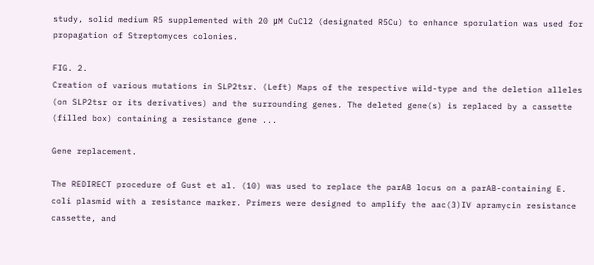study, solid medium R5 supplemented with 20 μM CuCl2 (designated R5Cu) to enhance sporulation was used for propagation of Streptomyces colonies.

FIG. 2.
Creation of various mutations in SLP2tsr. (Left) Maps of the respective wild-type and the deletion alleles (on SLP2tsr or its derivatives) and the surrounding genes. The deleted gene(s) is replaced by a cassette (filled box) containing a resistance gene ...

Gene replacement.

The REDIRECT procedure of Gust et al. (10) was used to replace the parAB locus on a parAB-containing E. coli plasmid with a resistance marker. Primers were designed to amplify the aac(3)IV apramycin resistance cassette, and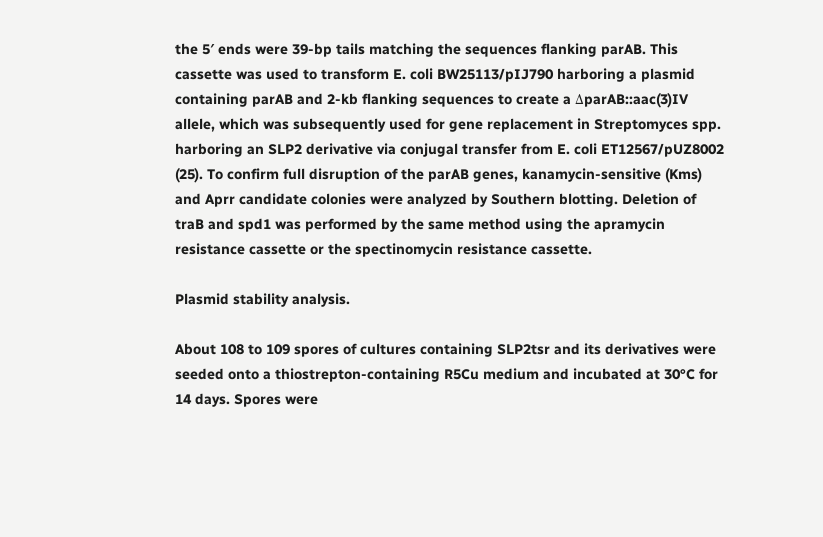the 5′ ends were 39-bp tails matching the sequences flanking parAB. This cassette was used to transform E. coli BW25113/pIJ790 harboring a plasmid containing parAB and 2-kb flanking sequences to create a ΔparAB::aac(3)IV allele, which was subsequently used for gene replacement in Streptomyces spp. harboring an SLP2 derivative via conjugal transfer from E. coli ET12567/pUZ8002 (25). To confirm full disruption of the parAB genes, kanamycin-sensitive (Kms) and Aprr candidate colonies were analyzed by Southern blotting. Deletion of traB and spd1 was performed by the same method using the apramycin resistance cassette or the spectinomycin resistance cassette.

Plasmid stability analysis.

About 108 to 109 spores of cultures containing SLP2tsr and its derivatives were seeded onto a thiostrepton-containing R5Cu medium and incubated at 30°C for 14 days. Spores were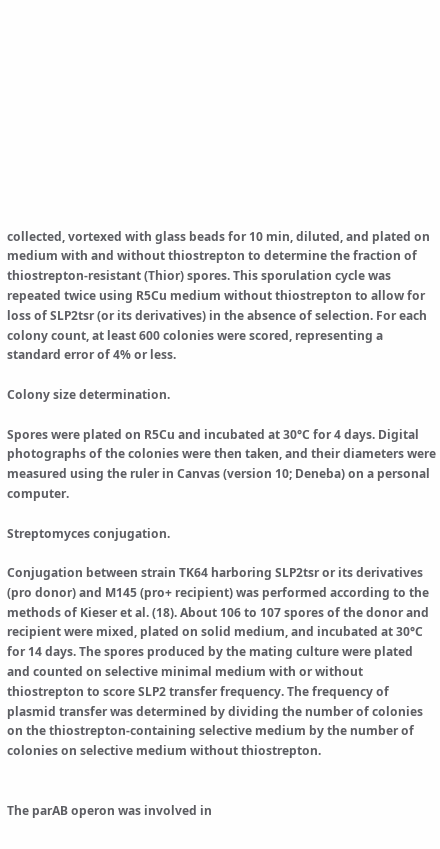collected, vortexed with glass beads for 10 min, diluted, and plated on medium with and without thiostrepton to determine the fraction of thiostrepton-resistant (Thior) spores. This sporulation cycle was repeated twice using R5Cu medium without thiostrepton to allow for loss of SLP2tsr (or its derivatives) in the absence of selection. For each colony count, at least 600 colonies were scored, representing a standard error of 4% or less.

Colony size determination.

Spores were plated on R5Cu and incubated at 30°C for 4 days. Digital photographs of the colonies were then taken, and their diameters were measured using the ruler in Canvas (version 10; Deneba) on a personal computer.

Streptomyces conjugation.

Conjugation between strain TK64 harboring SLP2tsr or its derivatives (pro donor) and M145 (pro+ recipient) was performed according to the methods of Kieser et al. (18). About 106 to 107 spores of the donor and recipient were mixed, plated on solid medium, and incubated at 30°C for 14 days. The spores produced by the mating culture were plated and counted on selective minimal medium with or without thiostrepton to score SLP2 transfer frequency. The frequency of plasmid transfer was determined by dividing the number of colonies on the thiostrepton-containing selective medium by the number of colonies on selective medium without thiostrepton.


The parAB operon was involved in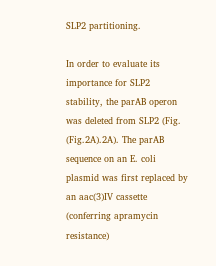SLP2 partitioning.

In order to evaluate its importance for SLP2 stability, the parAB operon was deleted from SLP2 (Fig. (Fig.2A).2A). The parAB sequence on an E. coli plasmid was first replaced by an aac(3)IV cassette (conferring apramycin resistance)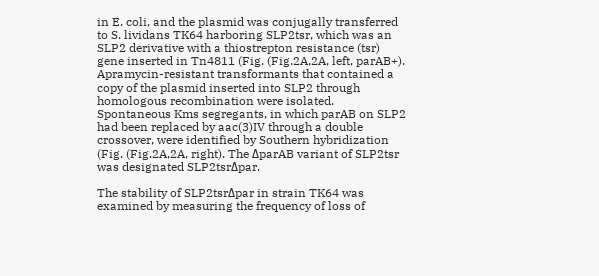in E. coli, and the plasmid was conjugally transferred to S. lividans TK64 harboring SLP2tsr, which was an SLP2 derivative with a thiostrepton resistance (tsr) gene inserted in Tn4811 (Fig. (Fig.2A,2A, left, parAB+). Apramycin-resistant transformants that contained a copy of the plasmid inserted into SLP2 through homologous recombination were isolated. Spontaneous Kms segregants, in which parAB on SLP2 had been replaced by aac(3)IV through a double crossover, were identified by Southern hybridization (Fig. (Fig.2A,2A, right). The ΔparAB variant of SLP2tsr was designated SLP2tsrΔpar.

The stability of SLP2tsrΔpar in strain TK64 was examined by measuring the frequency of loss of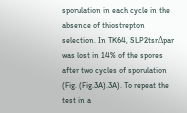sporulation in each cycle in the absence of thiostrepton selection. In TK64, SLP2tsrΔpar was lost in 14% of the spores after two cycles of sporulation (Fig. (Fig.3A).3A). To repeat the test in a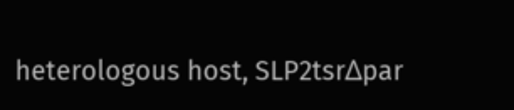heterologous host, SLP2tsrΔpar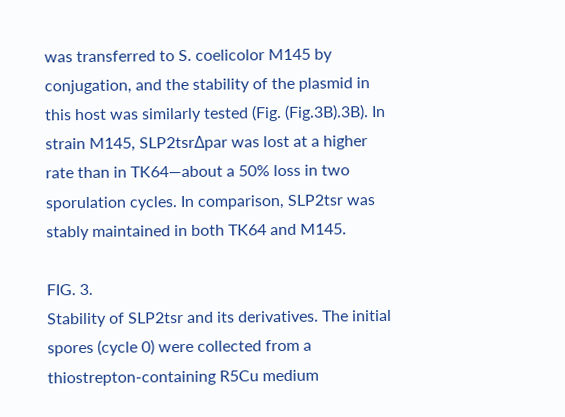was transferred to S. coelicolor M145 by conjugation, and the stability of the plasmid in this host was similarly tested (Fig. (Fig.3B).3B). In strain M145, SLP2tsrΔpar was lost at a higher rate than in TK64—about a 50% loss in two sporulation cycles. In comparison, SLP2tsr was stably maintained in both TK64 and M145.

FIG. 3.
Stability of SLP2tsr and its derivatives. The initial spores (cycle 0) were collected from a thiostrepton-containing R5Cu medium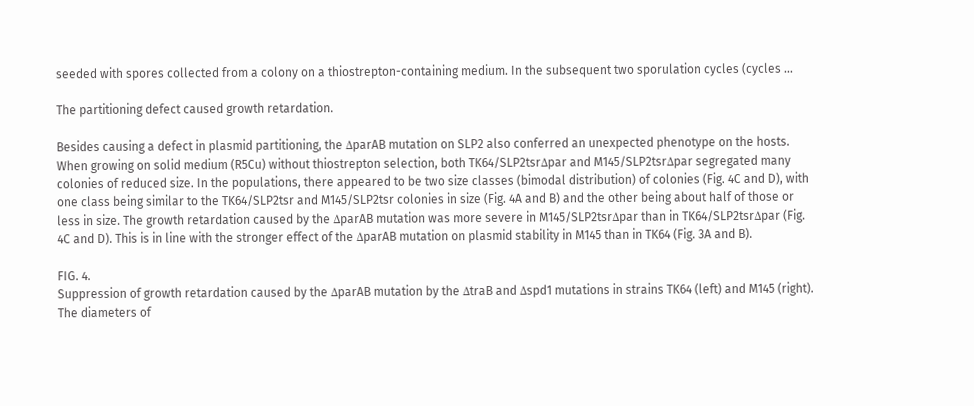seeded with spores collected from a colony on a thiostrepton-containing medium. In the subsequent two sporulation cycles (cycles ...

The partitioning defect caused growth retardation.

Besides causing a defect in plasmid partitioning, the ΔparAB mutation on SLP2 also conferred an unexpected phenotype on the hosts. When growing on solid medium (R5Cu) without thiostrepton selection, both TK64/SLP2tsrΔpar and M145/SLP2tsrΔpar segregated many colonies of reduced size. In the populations, there appeared to be two size classes (bimodal distribution) of colonies (Fig. 4C and D), with one class being similar to the TK64/SLP2tsr and M145/SLP2tsr colonies in size (Fig. 4A and B) and the other being about half of those or less in size. The growth retardation caused by the ΔparAB mutation was more severe in M145/SLP2tsrΔpar than in TK64/SLP2tsrΔpar (Fig. 4C and D). This is in line with the stronger effect of the ΔparAB mutation on plasmid stability in M145 than in TK64 (Fig. 3A and B).

FIG. 4.
Suppression of growth retardation caused by the ΔparAB mutation by the ΔtraB and Δspd1 mutations in strains TK64 (left) and M145 (right). The diameters of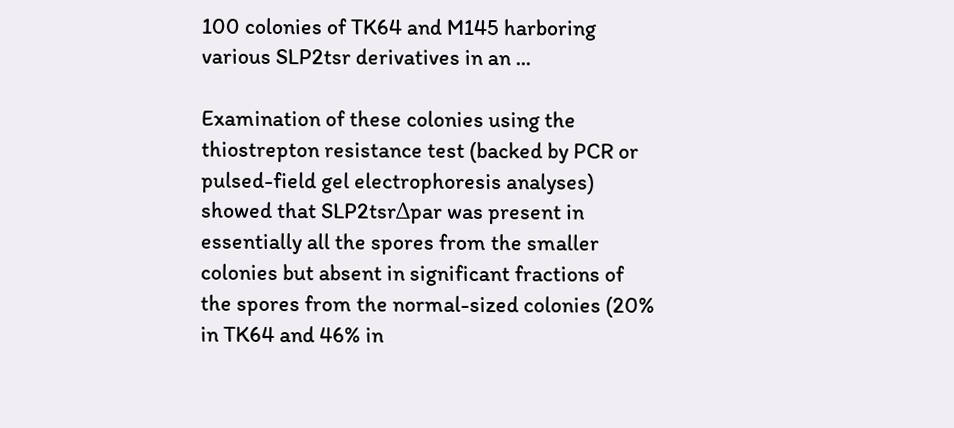100 colonies of TK64 and M145 harboring various SLP2tsr derivatives in an ...

Examination of these colonies using the thiostrepton resistance test (backed by PCR or pulsed-field gel electrophoresis analyses) showed that SLP2tsrΔpar was present in essentially all the spores from the smaller colonies but absent in significant fractions of the spores from the normal-sized colonies (20% in TK64 and 46% in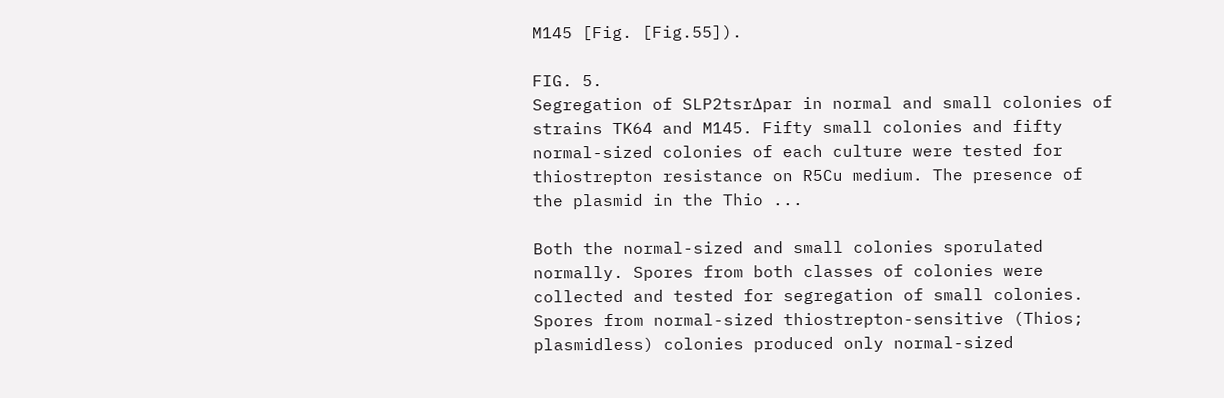M145 [Fig. [Fig.55]).

FIG. 5.
Segregation of SLP2tsrΔpar in normal and small colonies of strains TK64 and M145. Fifty small colonies and fifty normal-sized colonies of each culture were tested for thiostrepton resistance on R5Cu medium. The presence of the plasmid in the Thio ...

Both the normal-sized and small colonies sporulated normally. Spores from both classes of colonies were collected and tested for segregation of small colonies. Spores from normal-sized thiostrepton-sensitive (Thios; plasmidless) colonies produced only normal-sized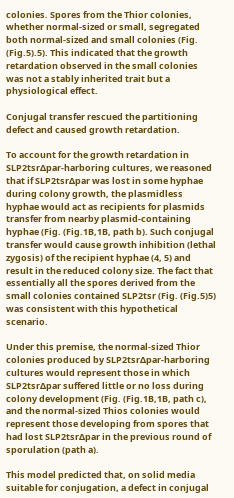colonies. Spores from the Thior colonies, whether normal-sized or small, segregated both normal-sized and small colonies (Fig. (Fig.5).5). This indicated that the growth retardation observed in the small colonies was not a stably inherited trait but a physiological effect.

Conjugal transfer rescued the partitioning defect and caused growth retardation.

To account for the growth retardation in SLP2tsrΔpar-harboring cultures, we reasoned that if SLP2tsrΔpar was lost in some hyphae during colony growth, the plasmidless hyphae would act as recipients for plasmids transfer from nearby plasmid-containing hyphae (Fig. (Fig.1B,1B, path b). Such conjugal transfer would cause growth inhibition (lethal zygosis) of the recipient hyphae (4, 5) and result in the reduced colony size. The fact that essentially all the spores derived from the small colonies contained SLP2tsr (Fig. (Fig.5)5) was consistent with this hypothetical scenario.

Under this premise, the normal-sized Thior colonies produced by SLP2tsrΔpar-harboring cultures would represent those in which SLP2tsrΔpar suffered little or no loss during colony development (Fig. (Fig.1B,1B, path c), and the normal-sized Thios colonies would represent those developing from spores that had lost SLP2tsrΔpar in the previous round of sporulation (path a).

This model predicted that, on solid media suitable for conjugation, a defect in conjugal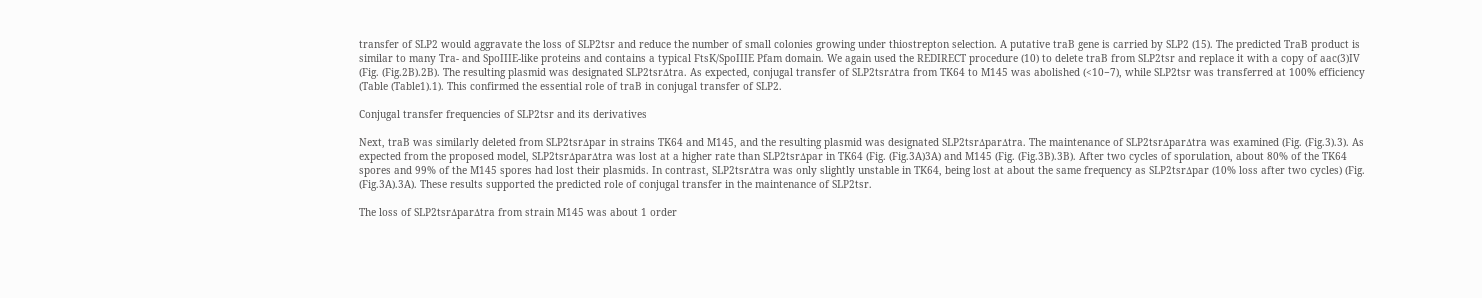transfer of SLP2 would aggravate the loss of SLP2tsr and reduce the number of small colonies growing under thiostrepton selection. A putative traB gene is carried by SLP2 (15). The predicted TraB product is similar to many Tra- and SpoIIIE-like proteins and contains a typical FtsK/SpoIIIE Pfam domain. We again used the REDIRECT procedure (10) to delete traB from SLP2tsr and replace it with a copy of aac(3)IV (Fig. (Fig.2B).2B). The resulting plasmid was designated SLP2tsrΔtra. As expected, conjugal transfer of SLP2tsrΔtra from TK64 to M145 was abolished (<10−7), while SLP2tsr was transferred at 100% efficiency (Table (Table1).1). This confirmed the essential role of traB in conjugal transfer of SLP2.

Conjugal transfer frequencies of SLP2tsr and its derivatives

Next, traB was similarly deleted from SLP2tsrΔpar in strains TK64 and M145, and the resulting plasmid was designated SLP2tsrΔparΔtra. The maintenance of SLP2tsrΔparΔtra was examined (Fig. (Fig.3).3). As expected from the proposed model, SLP2tsrΔparΔtra was lost at a higher rate than SLP2tsrΔpar in TK64 (Fig. (Fig.3A)3A) and M145 (Fig. (Fig.3B).3B). After two cycles of sporulation, about 80% of the TK64 spores and 99% of the M145 spores had lost their plasmids. In contrast, SLP2tsrΔtra was only slightly unstable in TK64, being lost at about the same frequency as SLP2tsrΔpar (10% loss after two cycles) (Fig. (Fig.3A).3A). These results supported the predicted role of conjugal transfer in the maintenance of SLP2tsr.

The loss of SLP2tsrΔparΔtra from strain M145 was about 1 order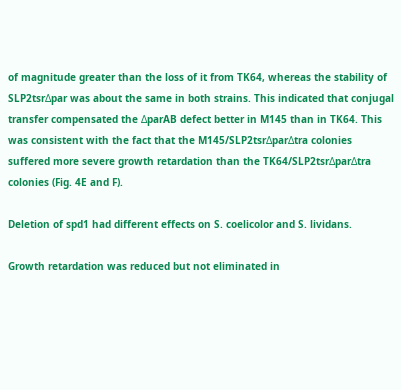of magnitude greater than the loss of it from TK64, whereas the stability of SLP2tsrΔpar was about the same in both strains. This indicated that conjugal transfer compensated the ΔparAB defect better in M145 than in TK64. This was consistent with the fact that the M145/SLP2tsrΔparΔtra colonies suffered more severe growth retardation than the TK64/SLP2tsrΔparΔtra colonies (Fig. 4E and F).

Deletion of spd1 had different effects on S. coelicolor and S. lividans.

Growth retardation was reduced but not eliminated in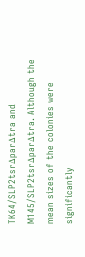TK64/SLP2tsrΔparΔtra and M145/SLP2tsrΔparΔtra. Although the mean sizes of the colonies were significantly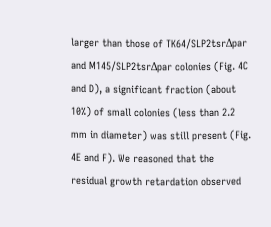larger than those of TK64/SLP2tsrΔpar and M145/SLP2tsrΔpar colonies (Fig. 4C and D), a significant fraction (about 10%) of small colonies (less than 2.2 mm in diameter) was still present (Fig. 4E and F). We reasoned that the residual growth retardation observed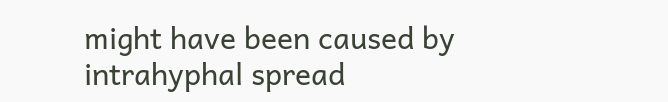might have been caused by intrahyphal spread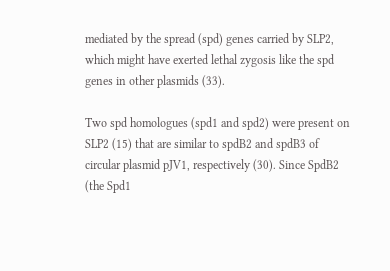mediated by the spread (spd) genes carried by SLP2, which might have exerted lethal zygosis like the spd genes in other plasmids (33).

Two spd homologues (spd1 and spd2) were present on SLP2 (15) that are similar to spdB2 and spdB3 of circular plasmid pJV1, respectively (30). Since SpdB2 (the Spd1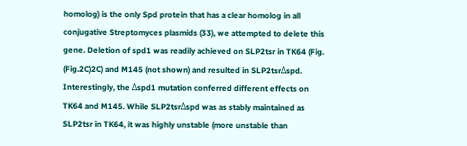homolog) is the only Spd protein that has a clear homolog in all conjugative Streptomyces plasmids (33), we attempted to delete this gene. Deletion of spd1 was readily achieved on SLP2tsr in TK64 (Fig. (Fig.2C)2C) and M145 (not shown) and resulted in SLP2tsrΔspd. Interestingly, the Δspd1 mutation conferred different effects on TK64 and M145. While SLP2tsrΔspd was as stably maintained as SLP2tsr in TK64, it was highly unstable (more unstable than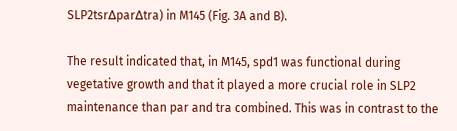SLP2tsrΔparΔtra) in M145 (Fig. 3A and B).

The result indicated that, in M145, spd1 was functional during vegetative growth and that it played a more crucial role in SLP2 maintenance than par and tra combined. This was in contrast to the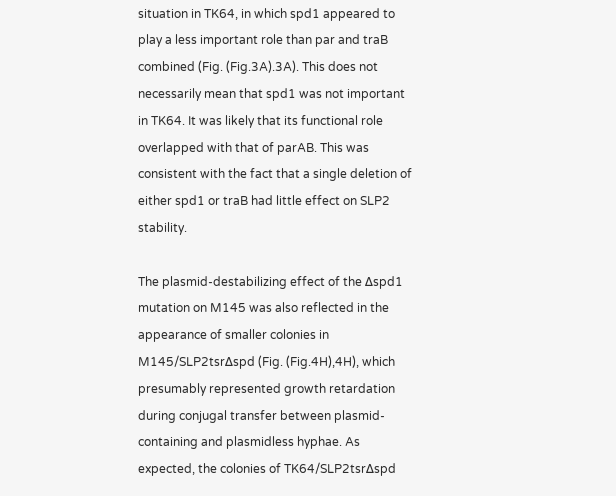situation in TK64, in which spd1 appeared to play a less important role than par and traB combined (Fig. (Fig.3A).3A). This does not necessarily mean that spd1 was not important in TK64. It was likely that its functional role overlapped with that of parAB. This was consistent with the fact that a single deletion of either spd1 or traB had little effect on SLP2 stability.

The plasmid-destabilizing effect of the Δspd1 mutation on M145 was also reflected in the appearance of smaller colonies in M145/SLP2tsrΔspd (Fig. (Fig.4H),4H), which presumably represented growth retardation during conjugal transfer between plasmid-containing and plasmidless hyphae. As expected, the colonies of TK64/SLP2tsrΔspd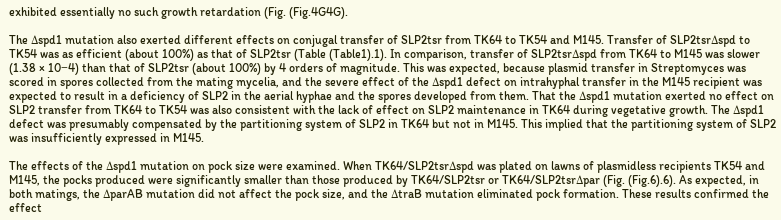exhibited essentially no such growth retardation (Fig. (Fig.4G4G).

The Δspd1 mutation also exerted different effects on conjugal transfer of SLP2tsr from TK64 to TK54 and M145. Transfer of SLP2tsrΔspd to TK54 was as efficient (about 100%) as that of SLP2tsr (Table (Table1).1). In comparison, transfer of SLP2tsrΔspd from TK64 to M145 was slower (1.38 × 10−4) than that of SLP2tsr (about 100%) by 4 orders of magnitude. This was expected, because plasmid transfer in Streptomyces was scored in spores collected from the mating mycelia, and the severe effect of the Δspd1 defect on intrahyphal transfer in the M145 recipient was expected to result in a deficiency of SLP2 in the aerial hyphae and the spores developed from them. That the Δspd1 mutation exerted no effect on SLP2 transfer from TK64 to TK54 was also consistent with the lack of effect on SLP2 maintenance in TK64 during vegetative growth. The Δspd1 defect was presumably compensated by the partitioning system of SLP2 in TK64 but not in M145. This implied that the partitioning system of SLP2 was insufficiently expressed in M145.

The effects of the Δspd1 mutation on pock size were examined. When TK64/SLP2tsrΔspd was plated on lawns of plasmidless recipients TK54 and M145, the pocks produced were significantly smaller than those produced by TK64/SLP2tsr or TK64/SLP2tsrΔpar (Fig. (Fig.6).6). As expected, in both matings, the ΔparAB mutation did not affect the pock size, and the ΔtraB mutation eliminated pock formation. These results confirmed the effect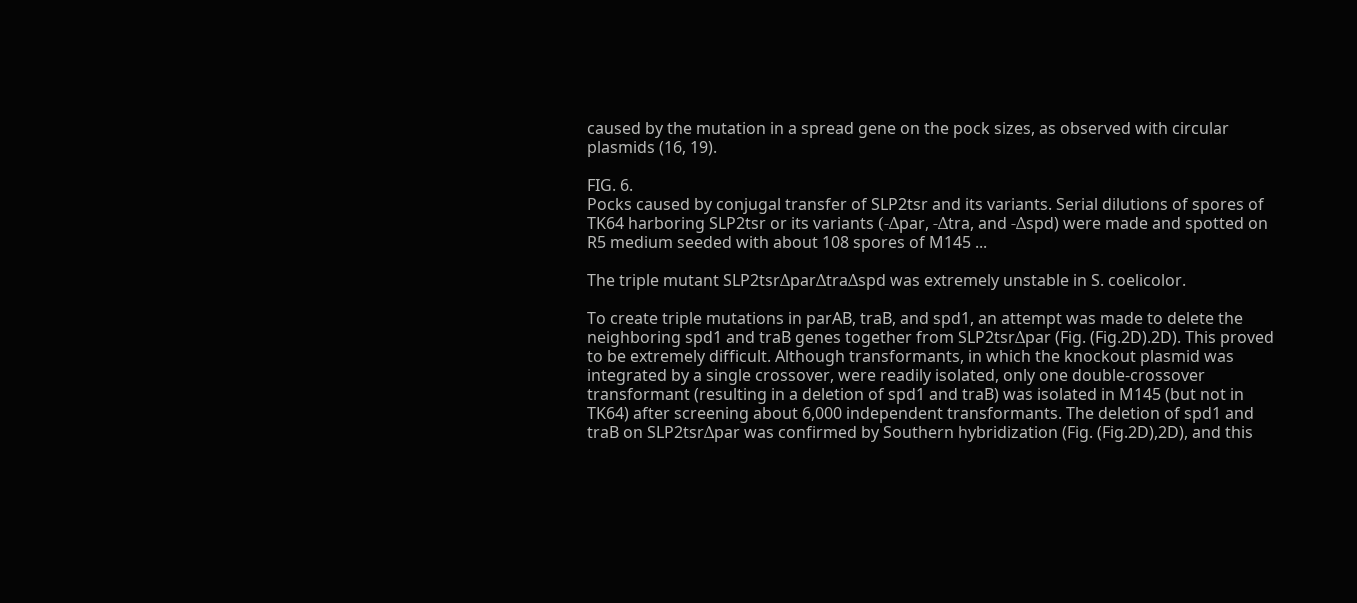caused by the mutation in a spread gene on the pock sizes, as observed with circular plasmids (16, 19).

FIG. 6.
Pocks caused by conjugal transfer of SLP2tsr and its variants. Serial dilutions of spores of TK64 harboring SLP2tsr or its variants (-Δpar, -Δtra, and -Δspd) were made and spotted on R5 medium seeded with about 108 spores of M145 ...

The triple mutant SLP2tsrΔparΔtraΔspd was extremely unstable in S. coelicolor.

To create triple mutations in parAB, traB, and spd1, an attempt was made to delete the neighboring spd1 and traB genes together from SLP2tsrΔpar (Fig. (Fig.2D).2D). This proved to be extremely difficult. Although transformants, in which the knockout plasmid was integrated by a single crossover, were readily isolated, only one double-crossover transformant (resulting in a deletion of spd1 and traB) was isolated in M145 (but not in TK64) after screening about 6,000 independent transformants. The deletion of spd1 and traB on SLP2tsrΔpar was confirmed by Southern hybridization (Fig. (Fig.2D),2D), and this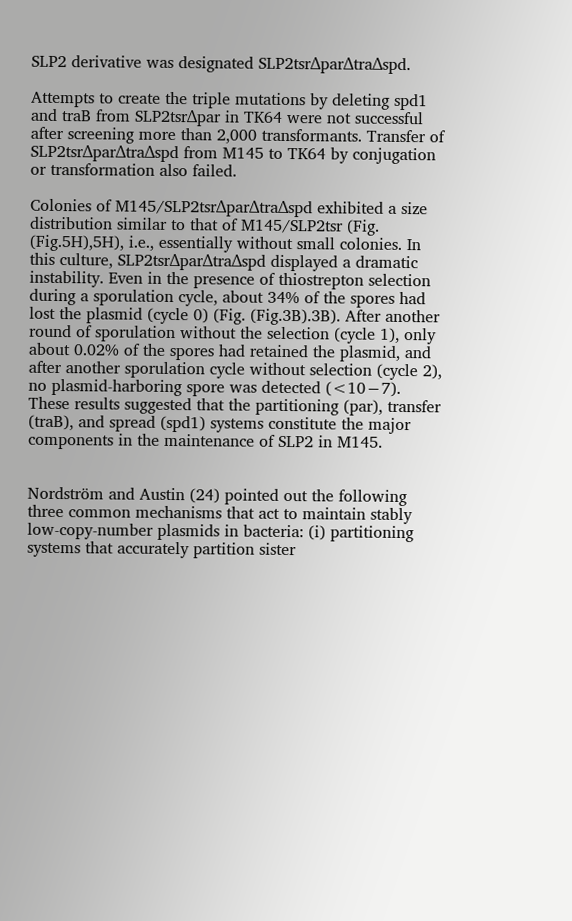SLP2 derivative was designated SLP2tsrΔparΔtraΔspd.

Attempts to create the triple mutations by deleting spd1 and traB from SLP2tsrΔpar in TK64 were not successful after screening more than 2,000 transformants. Transfer of SLP2tsrΔparΔtraΔspd from M145 to TK64 by conjugation or transformation also failed.

Colonies of M145/SLP2tsrΔparΔtraΔspd exhibited a size distribution similar to that of M145/SLP2tsr (Fig. (Fig.5H),5H), i.e., essentially without small colonies. In this culture, SLP2tsrΔparΔtraΔspd displayed a dramatic instability. Even in the presence of thiostrepton selection during a sporulation cycle, about 34% of the spores had lost the plasmid (cycle 0) (Fig. (Fig.3B).3B). After another round of sporulation without the selection (cycle 1), only about 0.02% of the spores had retained the plasmid, and after another sporulation cycle without selection (cycle 2), no plasmid-harboring spore was detected (<10−7). These results suggested that the partitioning (par), transfer (traB), and spread (spd1) systems constitute the major components in the maintenance of SLP2 in M145.


Nordström and Austin (24) pointed out the following three common mechanisms that act to maintain stably low-copy-number plasmids in bacteria: (i) partitioning systems that accurately partition sister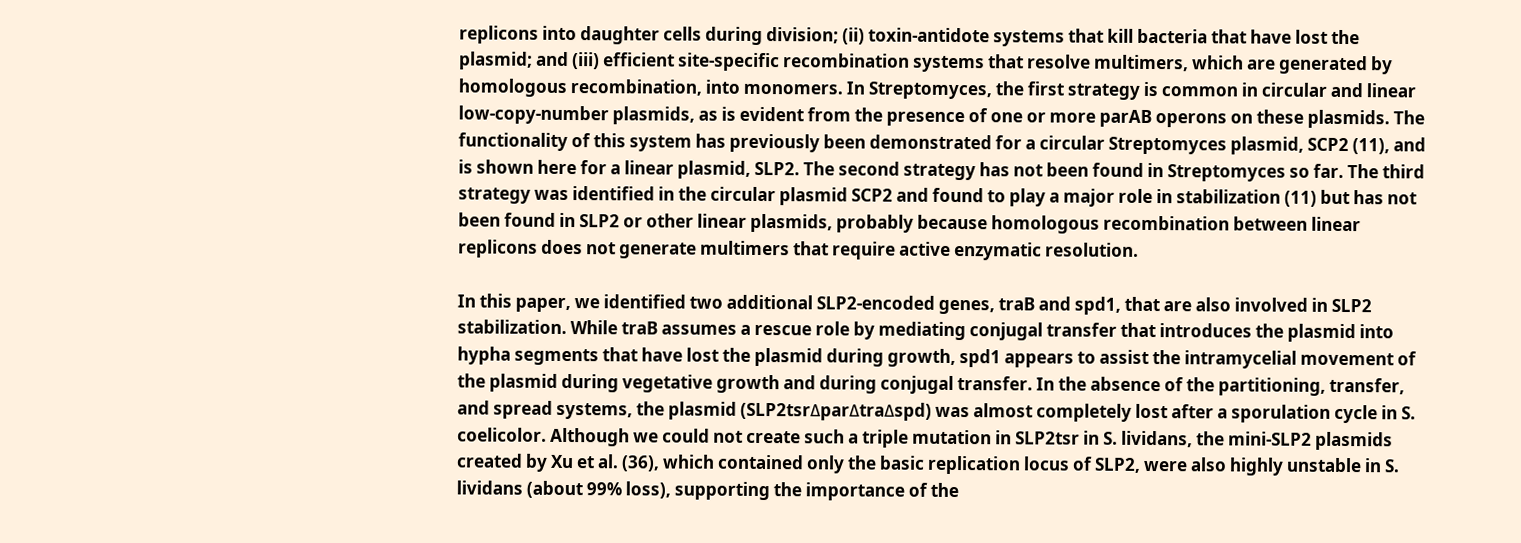replicons into daughter cells during division; (ii) toxin-antidote systems that kill bacteria that have lost the plasmid; and (iii) efficient site-specific recombination systems that resolve multimers, which are generated by homologous recombination, into monomers. In Streptomyces, the first strategy is common in circular and linear low-copy-number plasmids, as is evident from the presence of one or more parAB operons on these plasmids. The functionality of this system has previously been demonstrated for a circular Streptomyces plasmid, SCP2 (11), and is shown here for a linear plasmid, SLP2. The second strategy has not been found in Streptomyces so far. The third strategy was identified in the circular plasmid SCP2 and found to play a major role in stabilization (11) but has not been found in SLP2 or other linear plasmids, probably because homologous recombination between linear replicons does not generate multimers that require active enzymatic resolution.

In this paper, we identified two additional SLP2-encoded genes, traB and spd1, that are also involved in SLP2 stabilization. While traB assumes a rescue role by mediating conjugal transfer that introduces the plasmid into hypha segments that have lost the plasmid during growth, spd1 appears to assist the intramycelial movement of the plasmid during vegetative growth and during conjugal transfer. In the absence of the partitioning, transfer, and spread systems, the plasmid (SLP2tsrΔparΔtraΔspd) was almost completely lost after a sporulation cycle in S. coelicolor. Although we could not create such a triple mutation in SLP2tsr in S. lividans, the mini-SLP2 plasmids created by Xu et al. (36), which contained only the basic replication locus of SLP2, were also highly unstable in S. lividans (about 99% loss), supporting the importance of the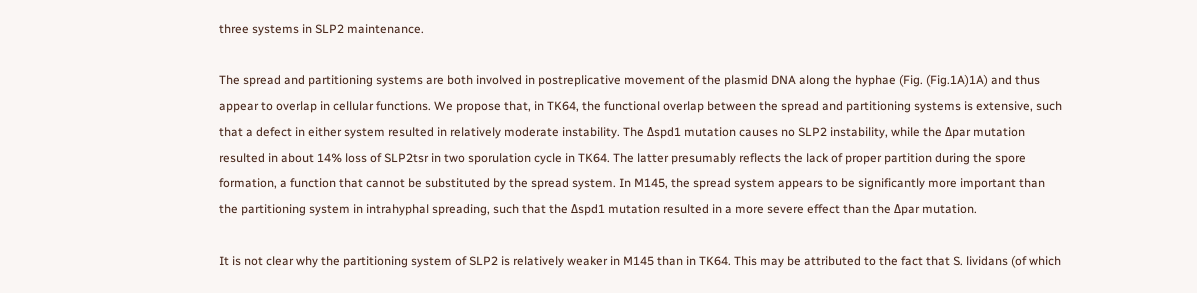three systems in SLP2 maintenance.

The spread and partitioning systems are both involved in postreplicative movement of the plasmid DNA along the hyphae (Fig. (Fig.1A)1A) and thus appear to overlap in cellular functions. We propose that, in TK64, the functional overlap between the spread and partitioning systems is extensive, such that a defect in either system resulted in relatively moderate instability. The Δspd1 mutation causes no SLP2 instability, while the Δpar mutation resulted in about 14% loss of SLP2tsr in two sporulation cycle in TK64. The latter presumably reflects the lack of proper partition during the spore formation, a function that cannot be substituted by the spread system. In M145, the spread system appears to be significantly more important than the partitioning system in intrahyphal spreading, such that the Δspd1 mutation resulted in a more severe effect than the Δpar mutation.

It is not clear why the partitioning system of SLP2 is relatively weaker in M145 than in TK64. This may be attributed to the fact that S. lividans (of which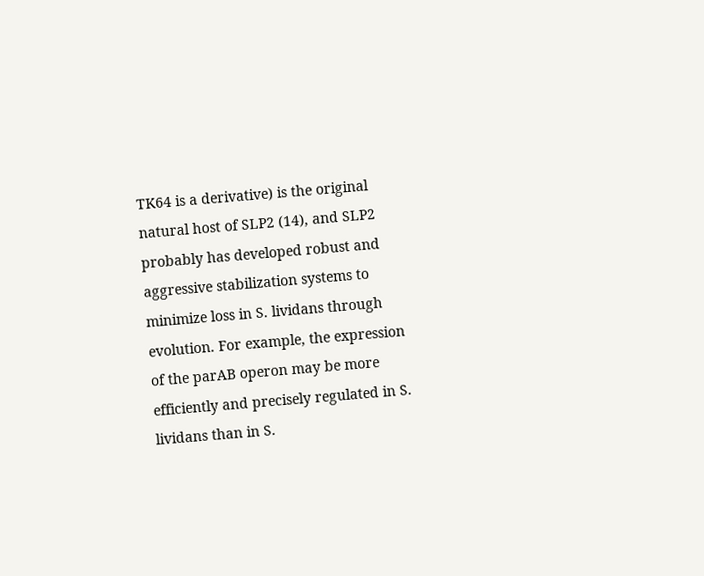TK64 is a derivative) is the original natural host of SLP2 (14), and SLP2 probably has developed robust and aggressive stabilization systems to minimize loss in S. lividans through evolution. For example, the expression of the parAB operon may be more efficiently and precisely regulated in S. lividans than in S.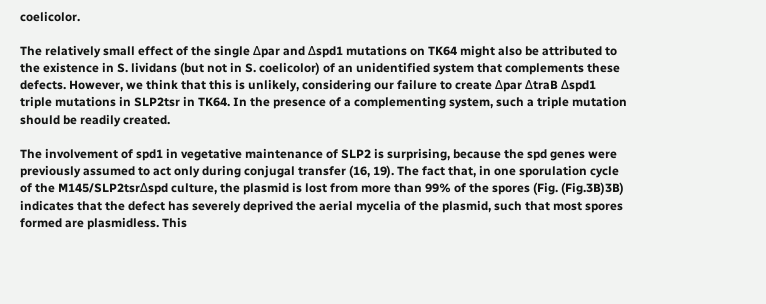coelicolor.

The relatively small effect of the single Δpar and Δspd1 mutations on TK64 might also be attributed to the existence in S. lividans (but not in S. coelicolor) of an unidentified system that complements these defects. However, we think that this is unlikely, considering our failure to create Δpar ΔtraB Δspd1 triple mutations in SLP2tsr in TK64. In the presence of a complementing system, such a triple mutation should be readily created.

The involvement of spd1 in vegetative maintenance of SLP2 is surprising, because the spd genes were previously assumed to act only during conjugal transfer (16, 19). The fact that, in one sporulation cycle of the M145/SLP2tsrΔspd culture, the plasmid is lost from more than 99% of the spores (Fig. (Fig.3B)3B) indicates that the defect has severely deprived the aerial mycelia of the plasmid, such that most spores formed are plasmidless. This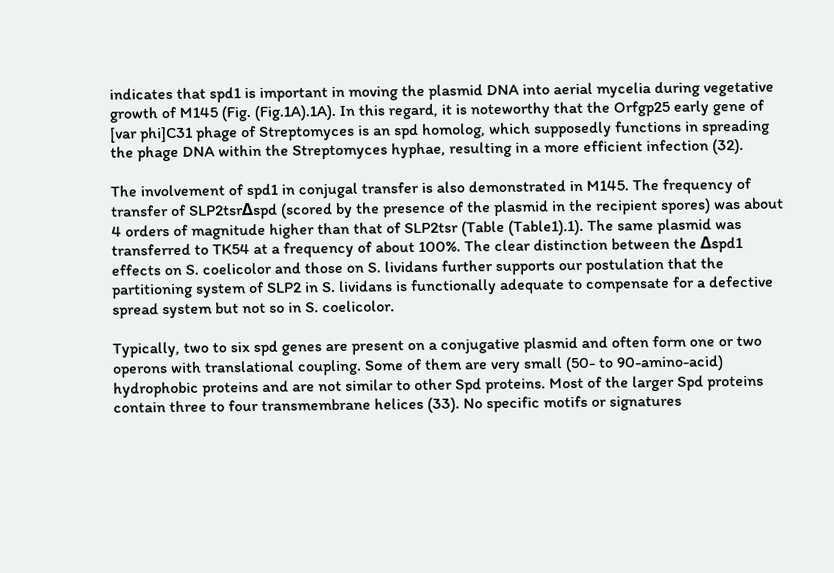indicates that spd1 is important in moving the plasmid DNA into aerial mycelia during vegetative growth of M145 (Fig. (Fig.1A).1A). In this regard, it is noteworthy that the Orfgp25 early gene of [var phi]C31 phage of Streptomyces is an spd homolog, which supposedly functions in spreading the phage DNA within the Streptomyces hyphae, resulting in a more efficient infection (32).

The involvement of spd1 in conjugal transfer is also demonstrated in M145. The frequency of transfer of SLP2tsrΔspd (scored by the presence of the plasmid in the recipient spores) was about 4 orders of magnitude higher than that of SLP2tsr (Table (Table1).1). The same plasmid was transferred to TK54 at a frequency of about 100%. The clear distinction between the Δspd1 effects on S. coelicolor and those on S. lividans further supports our postulation that the partitioning system of SLP2 in S. lividans is functionally adequate to compensate for a defective spread system but not so in S. coelicolor.

Typically, two to six spd genes are present on a conjugative plasmid and often form one or two operons with translational coupling. Some of them are very small (50- to 90-amino-acid) hydrophobic proteins and are not similar to other Spd proteins. Most of the larger Spd proteins contain three to four transmembrane helices (33). No specific motifs or signatures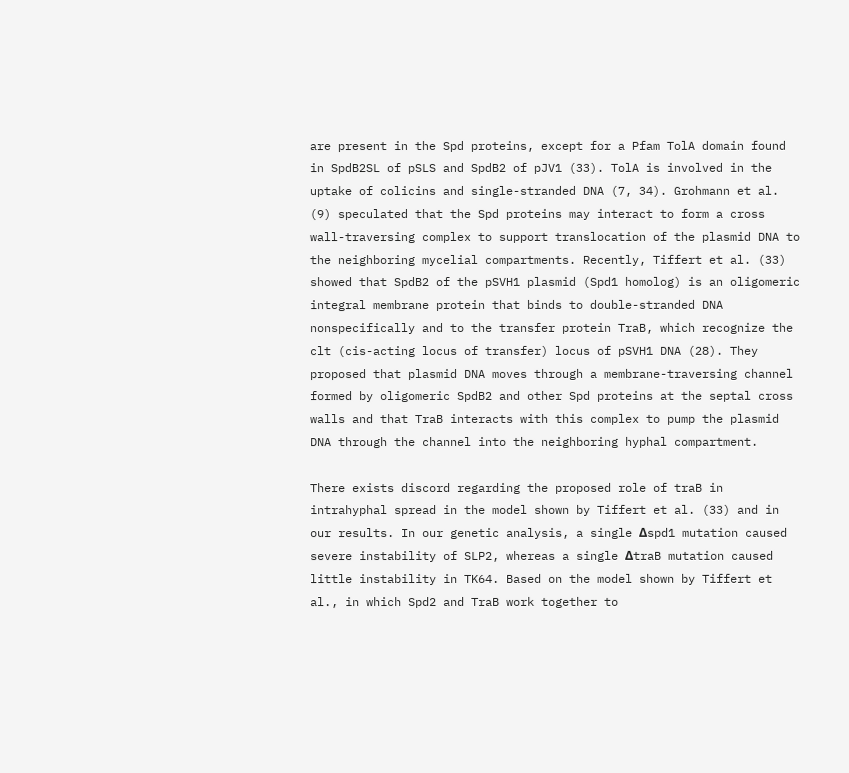are present in the Spd proteins, except for a Pfam TolA domain found in SpdB2SL of pSLS and SpdB2 of pJV1 (33). TolA is involved in the uptake of colicins and single-stranded DNA (7, 34). Grohmann et al. (9) speculated that the Spd proteins may interact to form a cross wall-traversing complex to support translocation of the plasmid DNA to the neighboring mycelial compartments. Recently, Tiffert et al. (33) showed that SpdB2 of the pSVH1 plasmid (Spd1 homolog) is an oligomeric integral membrane protein that binds to double-stranded DNA nonspecifically and to the transfer protein TraB, which recognize the clt (cis-acting locus of transfer) locus of pSVH1 DNA (28). They proposed that plasmid DNA moves through a membrane-traversing channel formed by oligomeric SpdB2 and other Spd proteins at the septal cross walls and that TraB interacts with this complex to pump the plasmid DNA through the channel into the neighboring hyphal compartment.

There exists discord regarding the proposed role of traB in intrahyphal spread in the model shown by Tiffert et al. (33) and in our results. In our genetic analysis, a single Δspd1 mutation caused severe instability of SLP2, whereas a single ΔtraB mutation caused little instability in TK64. Based on the model shown by Tiffert et al., in which Spd2 and TraB work together to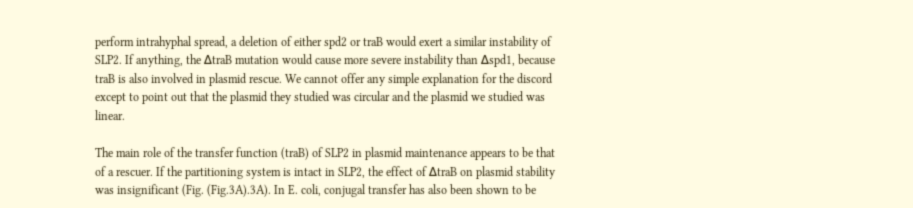perform intrahyphal spread, a deletion of either spd2 or traB would exert a similar instability of SLP2. If anything, the ΔtraB mutation would cause more severe instability than Δspd1, because traB is also involved in plasmid rescue. We cannot offer any simple explanation for the discord except to point out that the plasmid they studied was circular and the plasmid we studied was linear.

The main role of the transfer function (traB) of SLP2 in plasmid maintenance appears to be that of a rescuer. If the partitioning system is intact in SLP2, the effect of ΔtraB on plasmid stability was insignificant (Fig. (Fig.3A).3A). In E. coli, conjugal transfer has also been shown to be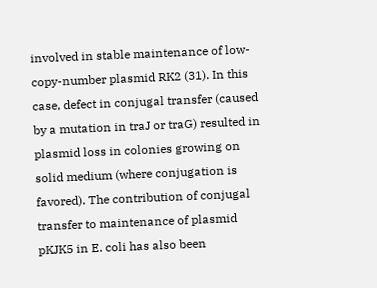involved in stable maintenance of low-copy-number plasmid RK2 (31). In this case, defect in conjugal transfer (caused by a mutation in traJ or traG) resulted in plasmid loss in colonies growing on solid medium (where conjugation is favored). The contribution of conjugal transfer to maintenance of plasmid pKJK5 in E. coli has also been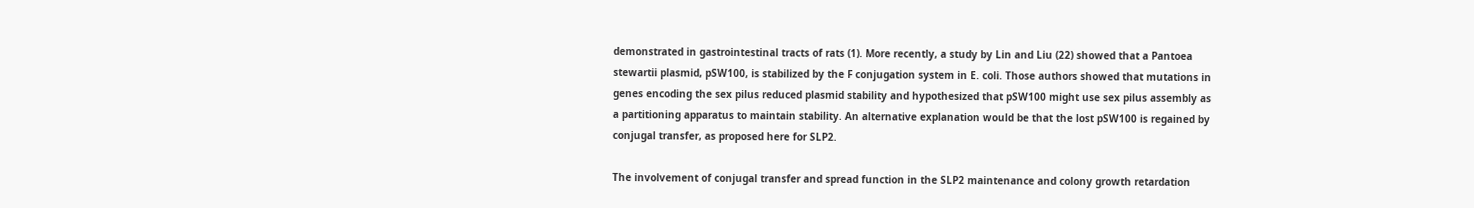demonstrated in gastrointestinal tracts of rats (1). More recently, a study by Lin and Liu (22) showed that a Pantoea stewartii plasmid, pSW100, is stabilized by the F conjugation system in E. coli. Those authors showed that mutations in genes encoding the sex pilus reduced plasmid stability and hypothesized that pSW100 might use sex pilus assembly as a partitioning apparatus to maintain stability. An alternative explanation would be that the lost pSW100 is regained by conjugal transfer, as proposed here for SLP2.

The involvement of conjugal transfer and spread function in the SLP2 maintenance and colony growth retardation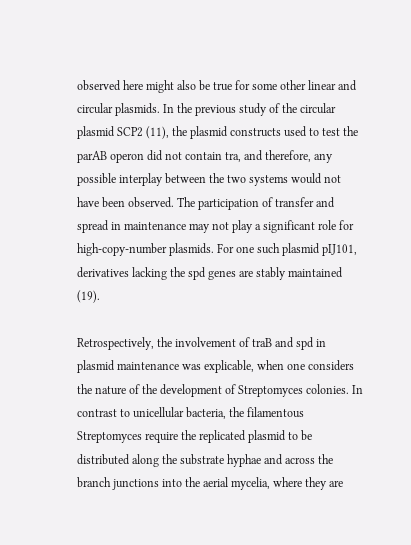observed here might also be true for some other linear and circular plasmids. In the previous study of the circular plasmid SCP2 (11), the plasmid constructs used to test the parAB operon did not contain tra, and therefore, any possible interplay between the two systems would not have been observed. The participation of transfer and spread in maintenance may not play a significant role for high-copy-number plasmids. For one such plasmid pIJ101, derivatives lacking the spd genes are stably maintained (19).

Retrospectively, the involvement of traB and spd in plasmid maintenance was explicable, when one considers the nature of the development of Streptomyces colonies. In contrast to unicellular bacteria, the filamentous Streptomyces require the replicated plasmid to be distributed along the substrate hyphae and across the branch junctions into the aerial mycelia, where they are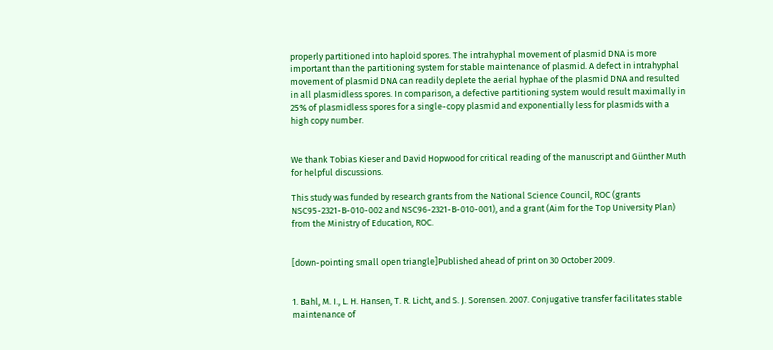properly partitioned into haploid spores. The intrahyphal movement of plasmid DNA is more important than the partitioning system for stable maintenance of plasmid. A defect in intrahyphal movement of plasmid DNA can readily deplete the aerial hyphae of the plasmid DNA and resulted in all plasmidless spores. In comparison, a defective partitioning system would result maximally in 25% of plasmidless spores for a single-copy plasmid and exponentially less for plasmids with a high copy number.


We thank Tobias Kieser and David Hopwood for critical reading of the manuscript and Günther Muth for helpful discussions.

This study was funded by research grants from the National Science Council, ROC (grants NSC95-2321-B-010-002 and NSC96-2321-B-010-001), and a grant (Aim for the Top University Plan) from the Ministry of Education, ROC.


[down-pointing small open triangle]Published ahead of print on 30 October 2009.


1. Bahl, M. I., L. H. Hansen, T. R. Licht, and S. J. Sorensen. 2007. Conjugative transfer facilitates stable maintenance of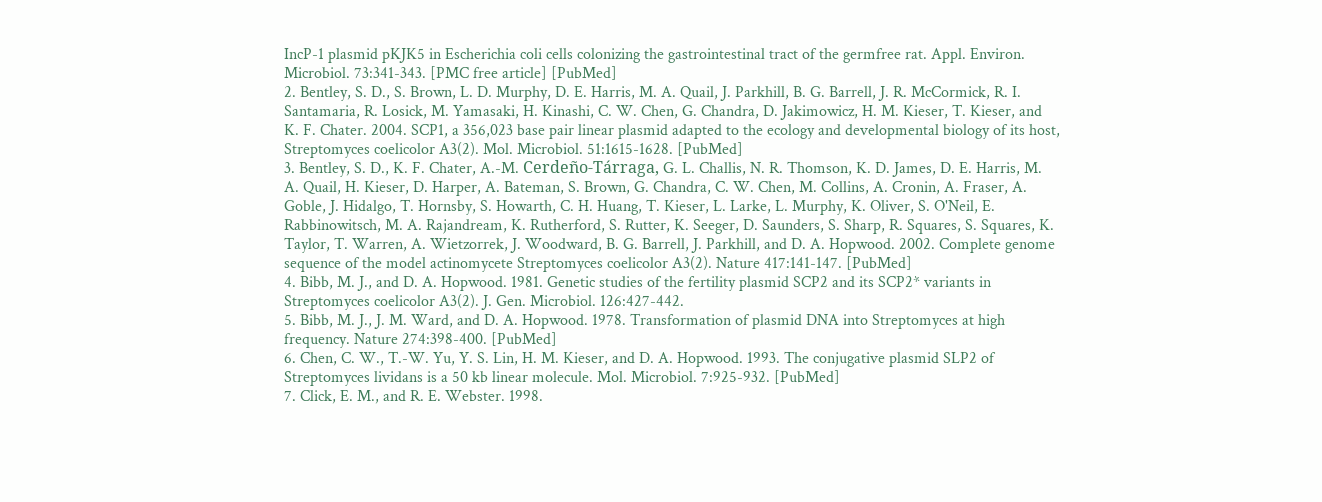IncP-1 plasmid pKJK5 in Escherichia coli cells colonizing the gastrointestinal tract of the germfree rat. Appl. Environ. Microbiol. 73:341-343. [PMC free article] [PubMed]
2. Bentley, S. D., S. Brown, L. D. Murphy, D. E. Harris, M. A. Quail, J. Parkhill, B. G. Barrell, J. R. McCormick, R. I. Santamaria, R. Losick, M. Yamasaki, H. Kinashi, C. W. Chen, G. Chandra, D. Jakimowicz, H. M. Kieser, T. Kieser, and K. F. Chater. 2004. SCP1, a 356,023 base pair linear plasmid adapted to the ecology and developmental biology of its host, Streptomyces coelicolor A3(2). Mol. Microbiol. 51:1615-1628. [PubMed]
3. Bentley, S. D., K. F. Chater, A.-M. Cerdeño-Tárraga, G. L. Challis, N. R. Thomson, K. D. James, D. E. Harris, M. A. Quail, H. Kieser, D. Harper, A. Bateman, S. Brown, G. Chandra, C. W. Chen, M. Collins, A. Cronin, A. Fraser, A. Goble, J. Hidalgo, T. Hornsby, S. Howarth, C. H. Huang, T. Kieser, L. Larke, L. Murphy, K. Oliver, S. O'Neil, E. Rabbinowitsch, M. A. Rajandream, K. Rutherford, S. Rutter, K. Seeger, D. Saunders, S. Sharp, R. Squares, S. Squares, K. Taylor, T. Warren, A. Wietzorrek, J. Woodward, B. G. Barrell, J. Parkhill, and D. A. Hopwood. 2002. Complete genome sequence of the model actinomycete Streptomyces coelicolor A3(2). Nature 417:141-147. [PubMed]
4. Bibb, M. J., and D. A. Hopwood. 1981. Genetic studies of the fertility plasmid SCP2 and its SCP2* variants in Streptomyces coelicolor A3(2). J. Gen. Microbiol. 126:427-442.
5. Bibb, M. J., J. M. Ward, and D. A. Hopwood. 1978. Transformation of plasmid DNA into Streptomyces at high frequency. Nature 274:398-400. [PubMed]
6. Chen, C. W., T.-W. Yu, Y. S. Lin, H. M. Kieser, and D. A. Hopwood. 1993. The conjugative plasmid SLP2 of Streptomyces lividans is a 50 kb linear molecule. Mol. Microbiol. 7:925-932. [PubMed]
7. Click, E. M., and R. E. Webster. 1998.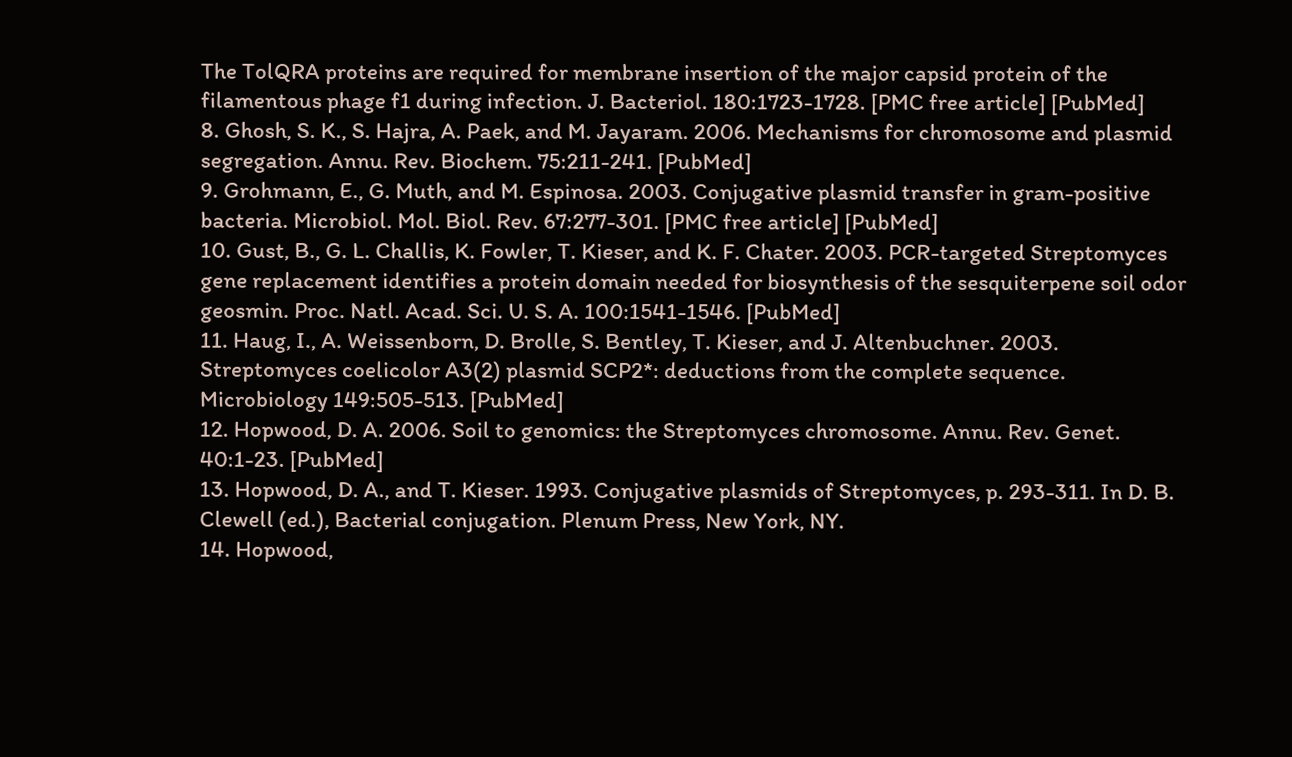The TolQRA proteins are required for membrane insertion of the major capsid protein of the filamentous phage f1 during infection. J. Bacteriol. 180:1723-1728. [PMC free article] [PubMed]
8. Ghosh, S. K., S. Hajra, A. Paek, and M. Jayaram. 2006. Mechanisms for chromosome and plasmid segregation. Annu. Rev. Biochem. 75:211-241. [PubMed]
9. Grohmann, E., G. Muth, and M. Espinosa. 2003. Conjugative plasmid transfer in gram-positive bacteria. Microbiol. Mol. Biol. Rev. 67:277-301. [PMC free article] [PubMed]
10. Gust, B., G. L. Challis, K. Fowler, T. Kieser, and K. F. Chater. 2003. PCR-targeted Streptomyces gene replacement identifies a protein domain needed for biosynthesis of the sesquiterpene soil odor geosmin. Proc. Natl. Acad. Sci. U. S. A. 100:1541-1546. [PubMed]
11. Haug, I., A. Weissenborn, D. Brolle, S. Bentley, T. Kieser, and J. Altenbuchner. 2003. Streptomyces coelicolor A3(2) plasmid SCP2*: deductions from the complete sequence. Microbiology 149:505-513. [PubMed]
12. Hopwood, D. A. 2006. Soil to genomics: the Streptomyces chromosome. Annu. Rev. Genet. 40:1-23. [PubMed]
13. Hopwood, D. A., and T. Kieser. 1993. Conjugative plasmids of Streptomyces, p. 293-311. In D. B. Clewell (ed.), Bacterial conjugation. Plenum Press, New York, NY.
14. Hopwood,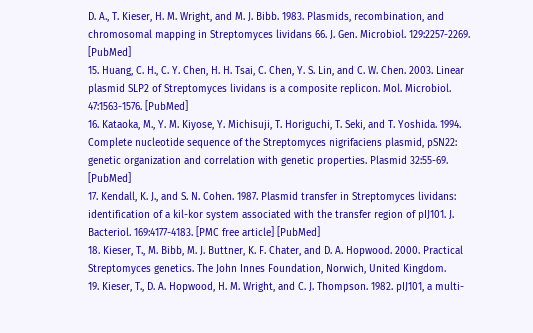D. A., T. Kieser, H. M. Wright, and M. J. Bibb. 1983. Plasmids, recombination, and chromosomal mapping in Streptomyces lividans 66. J. Gen. Microbiol. 129:2257-2269. [PubMed]
15. Huang, C. H., C. Y. Chen, H. H. Tsai, C. Chen, Y. S. Lin, and C. W. Chen. 2003. Linear plasmid SLP2 of Streptomyces lividans is a composite replicon. Mol. Microbiol. 47:1563-1576. [PubMed]
16. Kataoka, M., Y. M. Kiyose, Y. Michisuji, T. Horiguchi, T. Seki, and T. Yoshida. 1994. Complete nucleotide sequence of the Streptomyces nigrifaciens plasmid, pSN22: genetic organization and correlation with genetic properties. Plasmid 32:55-69. [PubMed]
17. Kendall, K. J., and S. N. Cohen. 1987. Plasmid transfer in Streptomyces lividans: identification of a kil-kor system associated with the transfer region of pIJ101. J. Bacteriol. 169:4177-4183. [PMC free article] [PubMed]
18. Kieser, T., M. Bibb, M. J. Buttner, K. F. Chater, and D. A. Hopwood. 2000. Practical Streptomyces genetics. The John Innes Foundation, Norwich, United Kingdom.
19. Kieser, T., D. A. Hopwood, H. M. Wright, and C. J. Thompson. 1982. pIJ101, a multi-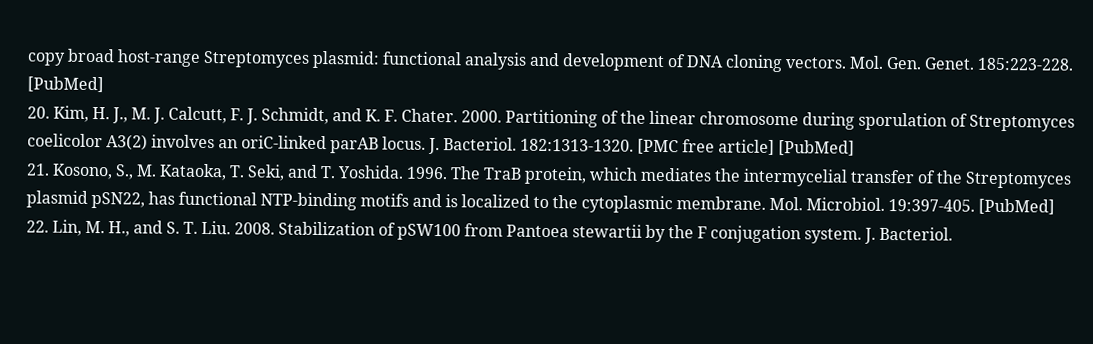copy broad host-range Streptomyces plasmid: functional analysis and development of DNA cloning vectors. Mol. Gen. Genet. 185:223-228. [PubMed]
20. Kim, H. J., M. J. Calcutt, F. J. Schmidt, and K. F. Chater. 2000. Partitioning of the linear chromosome during sporulation of Streptomyces coelicolor A3(2) involves an oriC-linked parAB locus. J. Bacteriol. 182:1313-1320. [PMC free article] [PubMed]
21. Kosono, S., M. Kataoka, T. Seki, and T. Yoshida. 1996. The TraB protein, which mediates the intermycelial transfer of the Streptomyces plasmid pSN22, has functional NTP-binding motifs and is localized to the cytoplasmic membrane. Mol. Microbiol. 19:397-405. [PubMed]
22. Lin, M. H., and S. T. Liu. 2008. Stabilization of pSW100 from Pantoea stewartii by the F conjugation system. J. Bacteriol.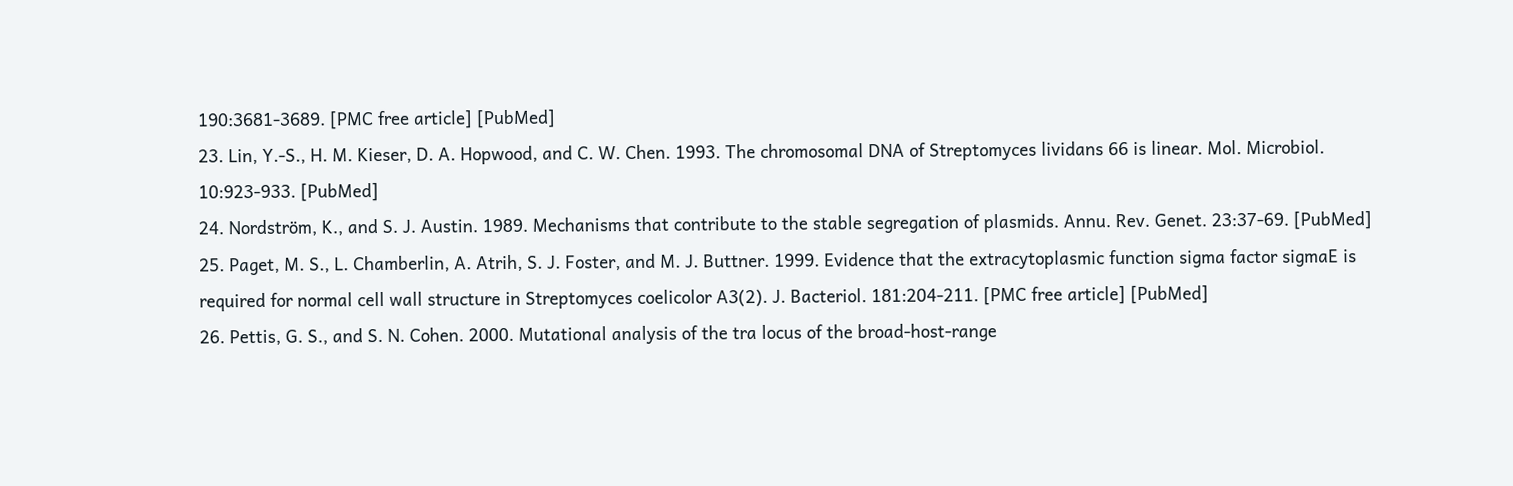190:3681-3689. [PMC free article] [PubMed]
23. Lin, Y.-S., H. M. Kieser, D. A. Hopwood, and C. W. Chen. 1993. The chromosomal DNA of Streptomyces lividans 66 is linear. Mol. Microbiol. 10:923-933. [PubMed]
24. Nordström, K., and S. J. Austin. 1989. Mechanisms that contribute to the stable segregation of plasmids. Annu. Rev. Genet. 23:37-69. [PubMed]
25. Paget, M. S., L. Chamberlin, A. Atrih, S. J. Foster, and M. J. Buttner. 1999. Evidence that the extracytoplasmic function sigma factor sigmaE is required for normal cell wall structure in Streptomyces coelicolor A3(2). J. Bacteriol. 181:204-211. [PMC free article] [PubMed]
26. Pettis, G. S., and S. N. Cohen. 2000. Mutational analysis of the tra locus of the broad-host-range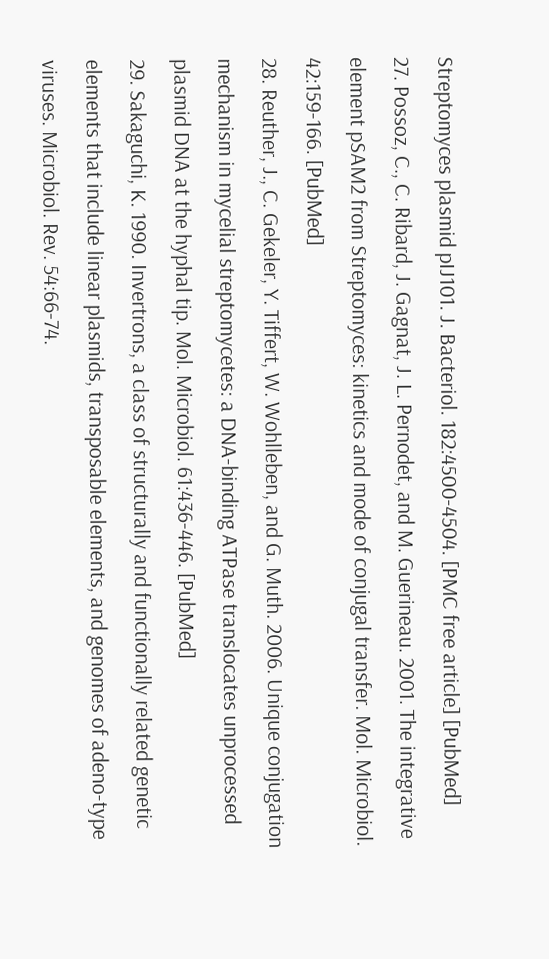Streptomyces plasmid pIJ101. J. Bacteriol. 182:4500-4504. [PMC free article] [PubMed]
27. Possoz, C., C. Ribard, J. Gagnat, J. L. Pernodet, and M. Guerineau. 2001. The integrative element pSAM2 from Streptomyces: kinetics and mode of conjugal transfer. Mol. Microbiol. 42:159-166. [PubMed]
28. Reuther, J., C. Gekeler, Y. Tiffert, W. Wohlleben, and G. Muth. 2006. Unique conjugation mechanism in mycelial streptomycetes: a DNA-binding ATPase translocates unprocessed plasmid DNA at the hyphal tip. Mol. Microbiol. 61:436-446. [PubMed]
29. Sakaguchi, K. 1990. Invertrons, a class of structurally and functionally related genetic elements that include linear plasmids, transposable elements, and genomes of adeno-type viruses. Microbiol. Rev. 54:66-74.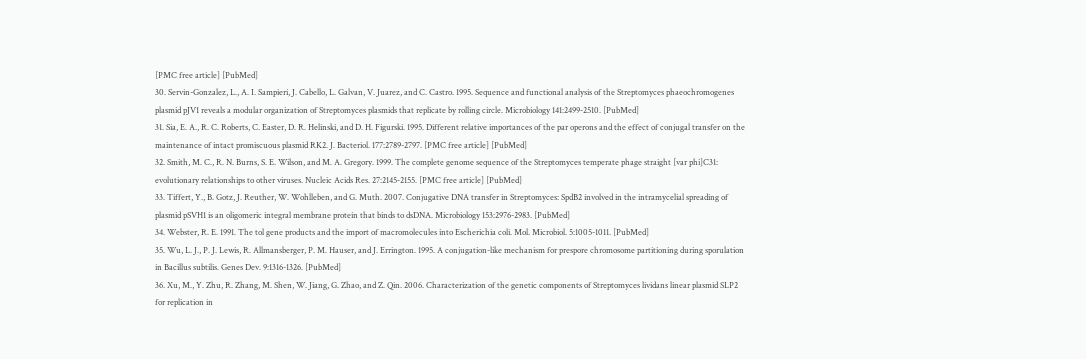[PMC free article] [PubMed]
30. Servin-Gonzalez, L., A. I. Sampieri, J. Cabello, L. Galvan, V. Juarez, and C. Castro. 1995. Sequence and functional analysis of the Streptomyces phaeochromogenes plasmid pJV1 reveals a modular organization of Streptomyces plasmids that replicate by rolling circle. Microbiology 141:2499-2510. [PubMed]
31. Sia, E. A., R. C. Roberts, C. Easter, D. R. Helinski, and D. H. Figurski. 1995. Different relative importances of the par operons and the effect of conjugal transfer on the maintenance of intact promiscuous plasmid RK2. J. Bacteriol. 177:2789-2797. [PMC free article] [PubMed]
32. Smith, M. C., R. N. Burns, S. E. Wilson, and M. A. Gregory. 1999. The complete genome sequence of the Streptomyces temperate phage straight [var phi]C31: evolutionary relationships to other viruses. Nucleic Acids Res. 27:2145-2155. [PMC free article] [PubMed]
33. Tiffert, Y., B. Gotz, J. Reuther, W. Wohlleben, and G. Muth. 2007. Conjugative DNA transfer in Streptomyces: SpdB2 involved in the intramycelial spreading of plasmid pSVH1 is an oligomeric integral membrane protein that binds to dsDNA. Microbiology 153:2976-2983. [PubMed]
34. Webster, R. E. 1991. The tol gene products and the import of macromolecules into Escherichia coli. Mol. Microbiol. 5:1005-1011. [PubMed]
35. Wu, L. J., P. J. Lewis, R. Allmansberger, P. M. Hauser, and J. Errington. 1995. A conjugation-like mechanism for prespore chromosome partitioning during sporulation in Bacillus subtilis. Genes Dev. 9:1316-1326. [PubMed]
36. Xu, M., Y. Zhu, R. Zhang, M. Shen, W. Jiang, G. Zhao, and Z. Qin. 2006. Characterization of the genetic components of Streptomyces lividans linear plasmid SLP2 for replication in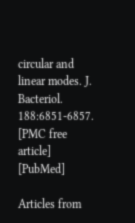circular and linear modes. J. Bacteriol. 188:6851-6857. [PMC free article] [PubMed]

Articles from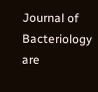Journal of Bacteriology are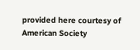provided here courtesy of American Society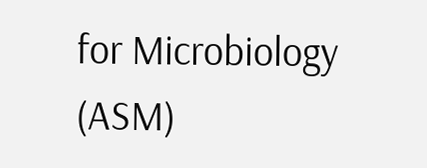for Microbiology (ASM)